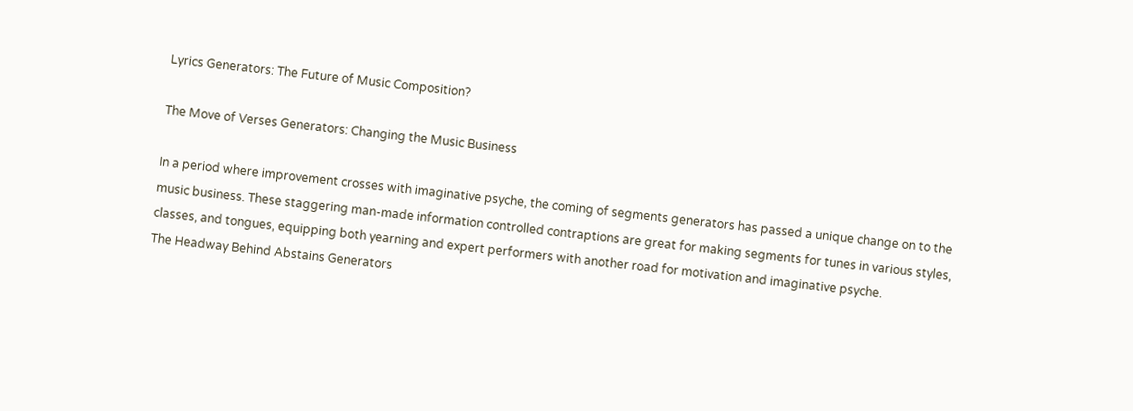Lyrics Generators: The Future of Music Composition?

The Move of Verses Generators: Changing the Music Business

In a period where improvement crosses with imaginative psyche, the coming of segments generators has passed a unique change on to the music business. These staggering man-made information controlled contraptions are great for making segments for tunes in various styles, classes, and tongues, equipping both yearning and expert performers with another road for motivation and imaginative psyche.
The Headway Behind Abstains Generators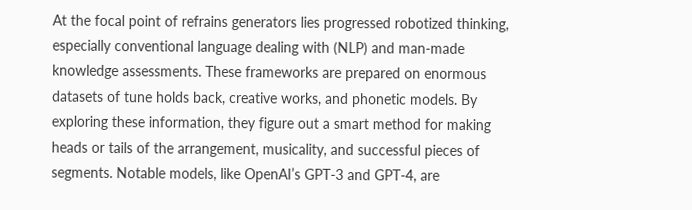At the focal point of refrains generators lies progressed robotized thinking, especially conventional language dealing with (NLP) and man-made knowledge assessments. These frameworks are prepared on enormous datasets of tune holds back, creative works, and phonetic models. By exploring these information, they figure out a smart method for making heads or tails of the arrangement, musicality, and successful pieces of segments. Notable models, like OpenAI’s GPT-3 and GPT-4, are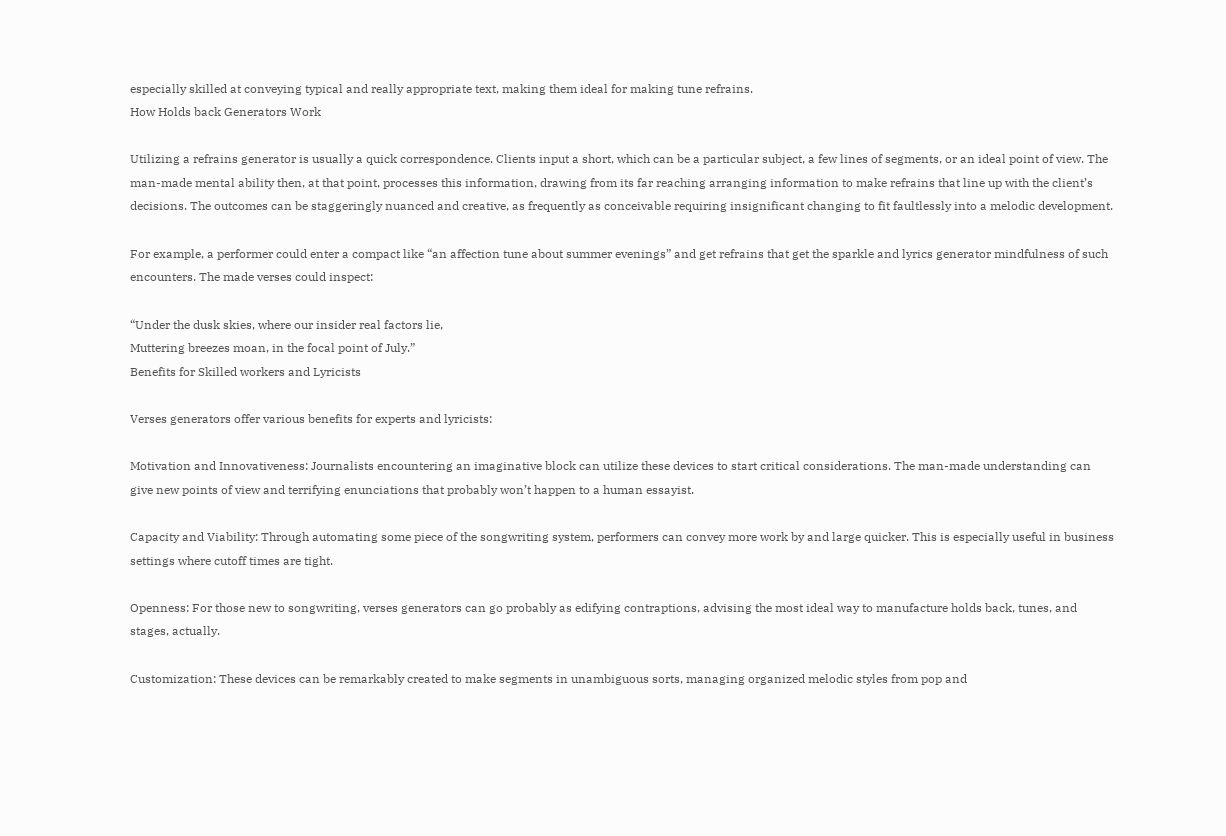especially skilled at conveying typical and really appropriate text, making them ideal for making tune refrains.
How Holds back Generators Work

Utilizing a refrains generator is usually a quick correspondence. Clients input a short, which can be a particular subject, a few lines of segments, or an ideal point of view. The man-made mental ability then, at that point, processes this information, drawing from its far reaching arranging information to make refrains that line up with the client’s decisions. The outcomes can be staggeringly nuanced and creative, as frequently as conceivable requiring insignificant changing to fit faultlessly into a melodic development.

For example, a performer could enter a compact like “an affection tune about summer evenings” and get refrains that get the sparkle and lyrics generator mindfulness of such encounters. The made verses could inspect:

“Under the dusk skies, where our insider real factors lie,
Muttering breezes moan, in the focal point of July.”
Benefits for Skilled workers and Lyricists

Verses generators offer various benefits for experts and lyricists:

Motivation and Innovativeness: Journalists encountering an imaginative block can utilize these devices to start critical considerations. The man-made understanding can give new points of view and terrifying enunciations that probably won’t happen to a human essayist.

Capacity and Viability: Through automating some piece of the songwriting system, performers can convey more work by and large quicker. This is especially useful in business settings where cutoff times are tight.

Openness: For those new to songwriting, verses generators can go probably as edifying contraptions, advising the most ideal way to manufacture holds back, tunes, and stages, actually.

Customization: These devices can be remarkably created to make segments in unambiguous sorts, managing organized melodic styles from pop and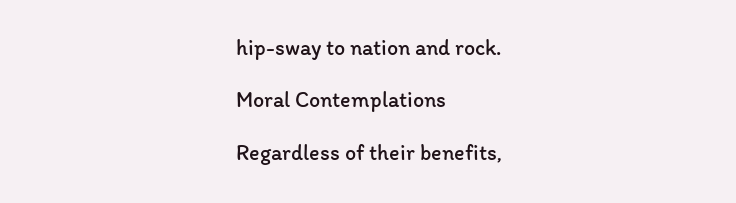hip-sway to nation and rock.

Moral Contemplations

Regardless of their benefits,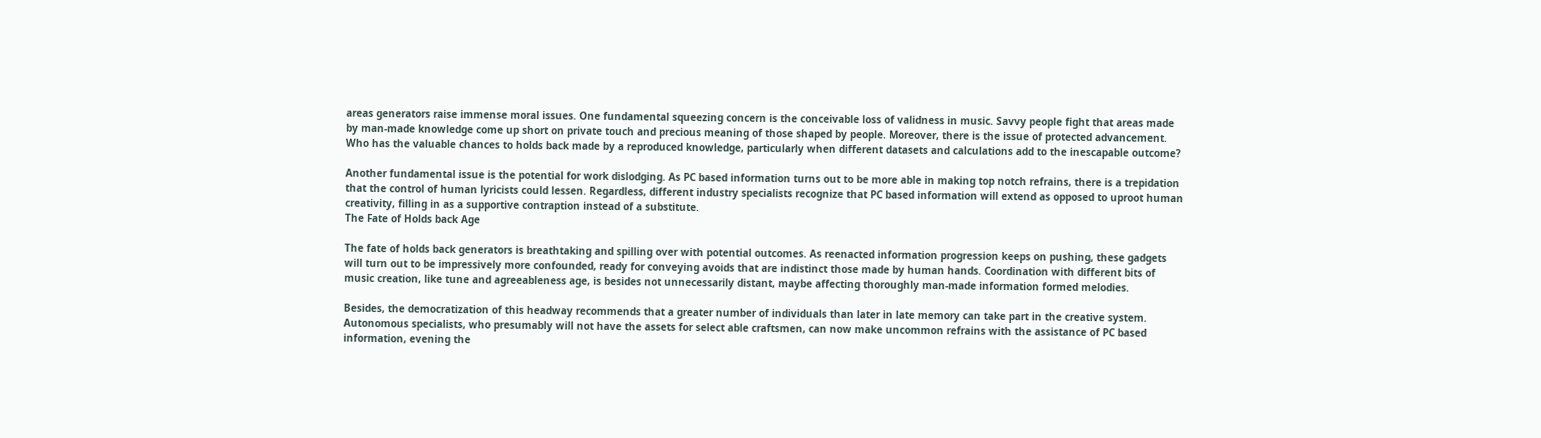areas generators raise immense moral issues. One fundamental squeezing concern is the conceivable loss of validness in music. Savvy people fight that areas made by man-made knowledge come up short on private touch and precious meaning of those shaped by people. Moreover, there is the issue of protected advancement. Who has the valuable chances to holds back made by a reproduced knowledge, particularly when different datasets and calculations add to the inescapable outcome?

Another fundamental issue is the potential for work dislodging. As PC based information turns out to be more able in making top notch refrains, there is a trepidation that the control of human lyricists could lessen. Regardless, different industry specialists recognize that PC based information will extend as opposed to uproot human creativity, filling in as a supportive contraption instead of a substitute.
The Fate of Holds back Age

The fate of holds back generators is breathtaking and spilling over with potential outcomes. As reenacted information progression keeps on pushing, these gadgets will turn out to be impressively more confounded, ready for conveying avoids that are indistinct those made by human hands. Coordination with different bits of music creation, like tune and agreeableness age, is besides not unnecessarily distant, maybe affecting thoroughly man-made information formed melodies.

Besides, the democratization of this headway recommends that a greater number of individuals than later in late memory can take part in the creative system. Autonomous specialists, who presumably will not have the assets for select able craftsmen, can now make uncommon refrains with the assistance of PC based information, evening the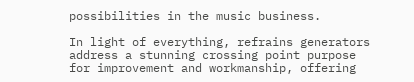possibilities in the music business.

In light of everything, refrains generators address a stunning crossing point purpose for improvement and workmanship, offering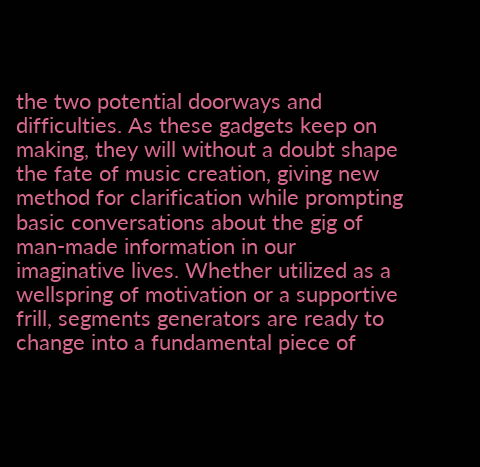the two potential doorways and difficulties. As these gadgets keep on making, they will without a doubt shape the fate of music creation, giving new method for clarification while prompting basic conversations about the gig of man-made information in our imaginative lives. Whether utilized as a wellspring of motivation or a supportive frill, segments generators are ready to change into a fundamental piece of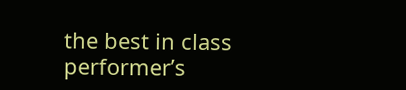the best in class performer’s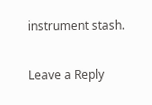instrument stash.

Leave a Reply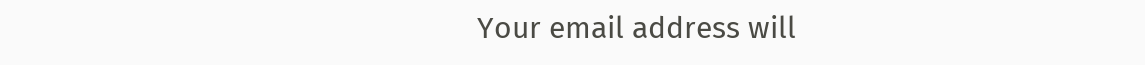Your email address will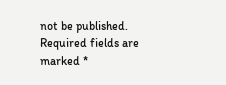not be published. Required fields are marked *